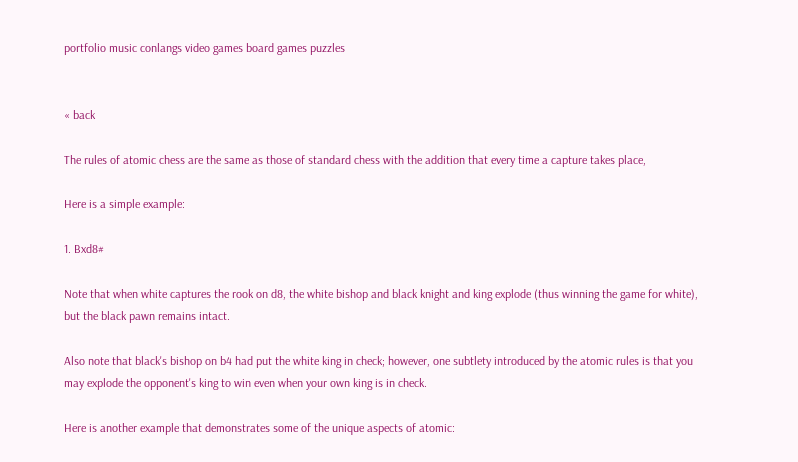portfolio music conlangs video games board games puzzles


« back

The rules of atomic chess are the same as those of standard chess with the addition that every time a capture takes place,

Here is a simple example:

1. Bxd8#

Note that when white captures the rook on d8, the white bishop and black knight and king explode (thus winning the game for white), but the black pawn remains intact.

Also note that black's bishop on b4 had put the white king in check; however, one subtlety introduced by the atomic rules is that you may explode the opponent's king to win even when your own king is in check.

Here is another example that demonstrates some of the unique aspects of atomic: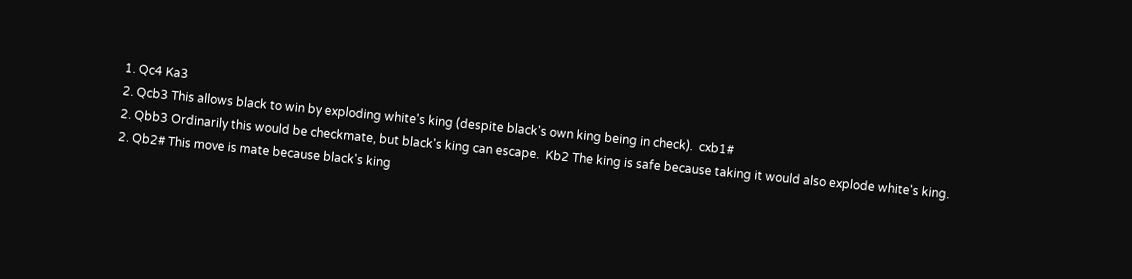1. Qc4 Ka3
2. Qcb3 This allows black to win by exploding white's king (despite black's own king being in check).  cxb1#
2. Qbb3 Ordinarily this would be checkmate, but black's king can escape.  Kb2 The king is safe because taking it would also explode white's king.
2. Qb2# This move is mate because black's king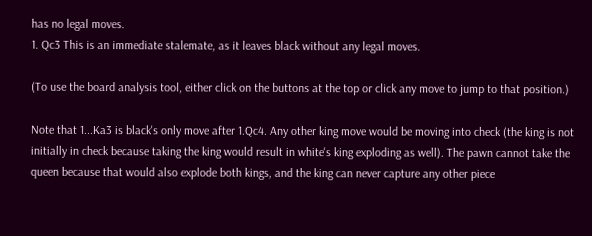has no legal moves.
1. Qc3 This is an immediate stalemate, as it leaves black without any legal moves.

(To use the board analysis tool, either click on the buttons at the top or click any move to jump to that position.)

Note that 1...Ka3 is black's only move after 1.Qc4. Any other king move would be moving into check (the king is not initially in check because taking the king would result in white's king exploding as well). The pawn cannot take the queen because that would also explode both kings, and the king can never capture any other piece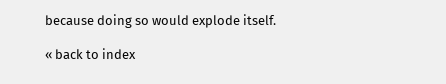because doing so would explode itself.

« back to index